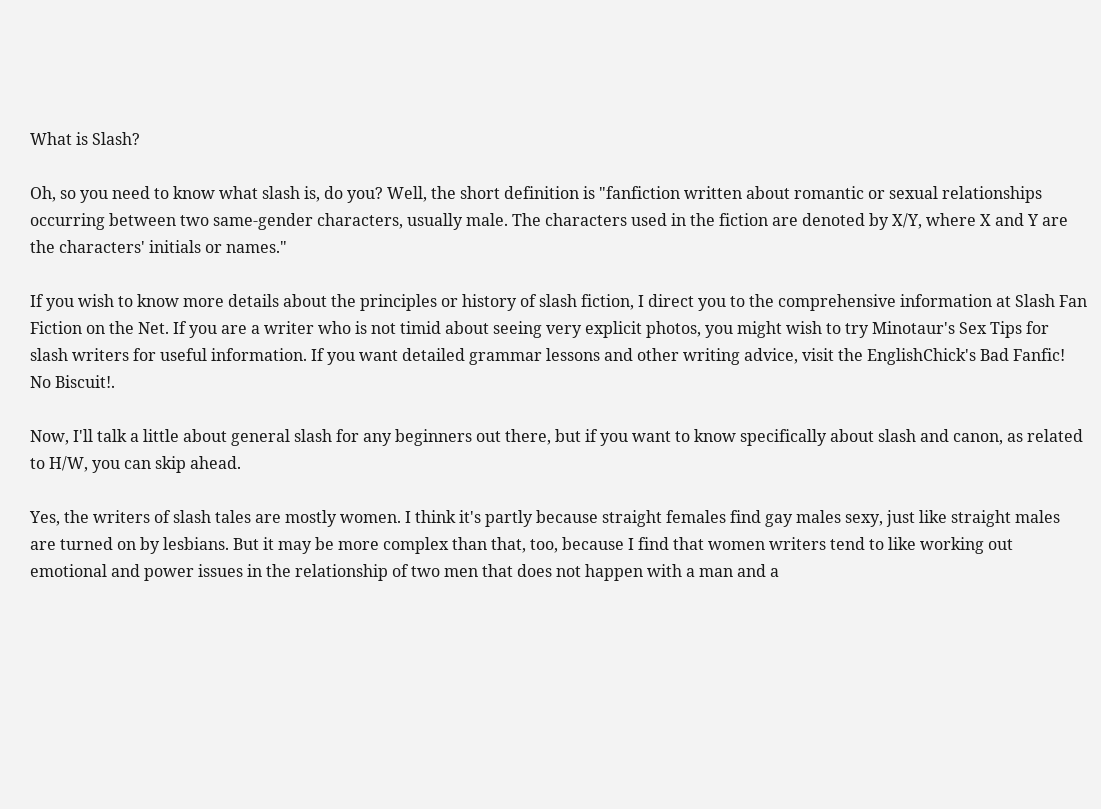What is Slash?

Oh, so you need to know what slash is, do you? Well, the short definition is "fanfiction written about romantic or sexual relationships occurring between two same-gender characters, usually male. The characters used in the fiction are denoted by X/Y, where X and Y are the characters' initials or names."

If you wish to know more details about the principles or history of slash fiction, I direct you to the comprehensive information at Slash Fan Fiction on the Net. If you are a writer who is not timid about seeing very explicit photos, you might wish to try Minotaur's Sex Tips for slash writers for useful information. If you want detailed grammar lessons and other writing advice, visit the EnglishChick's Bad Fanfic! No Biscuit!.

Now, I'll talk a little about general slash for any beginners out there, but if you want to know specifically about slash and canon, as related to H/W, you can skip ahead.

Yes, the writers of slash tales are mostly women. I think it's partly because straight females find gay males sexy, just like straight males are turned on by lesbians. But it may be more complex than that, too, because I find that women writers tend to like working out emotional and power issues in the relationship of two men that does not happen with a man and a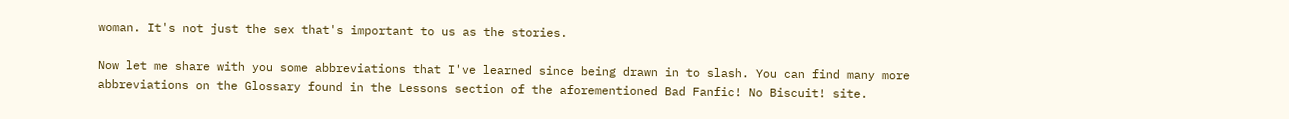woman. It's not just the sex that's important to us as the stories.

Now let me share with you some abbreviations that I've learned since being drawn in to slash. You can find many more abbreviations on the Glossary found in the Lessons section of the aforementioned Bad Fanfic! No Biscuit! site.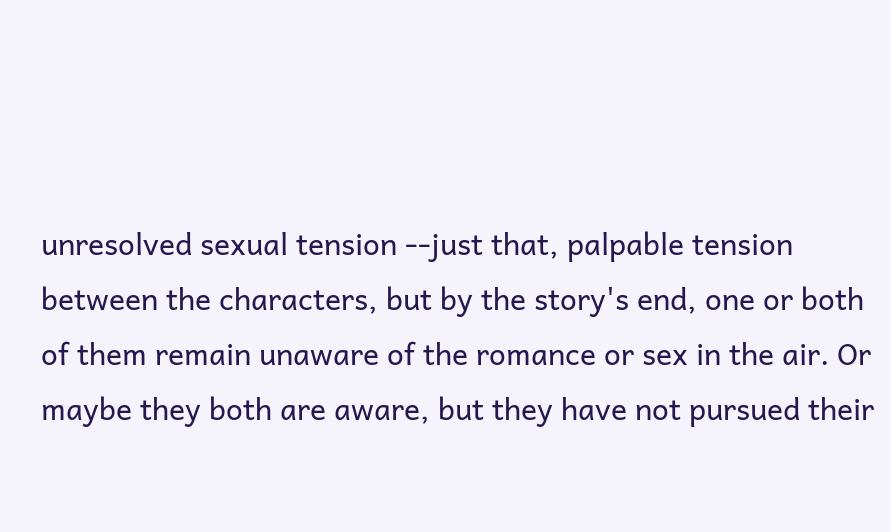unresolved sexual tension --just that, palpable tension between the characters, but by the story's end, one or both of them remain unaware of the romance or sex in the air. Or maybe they both are aware, but they have not pursued their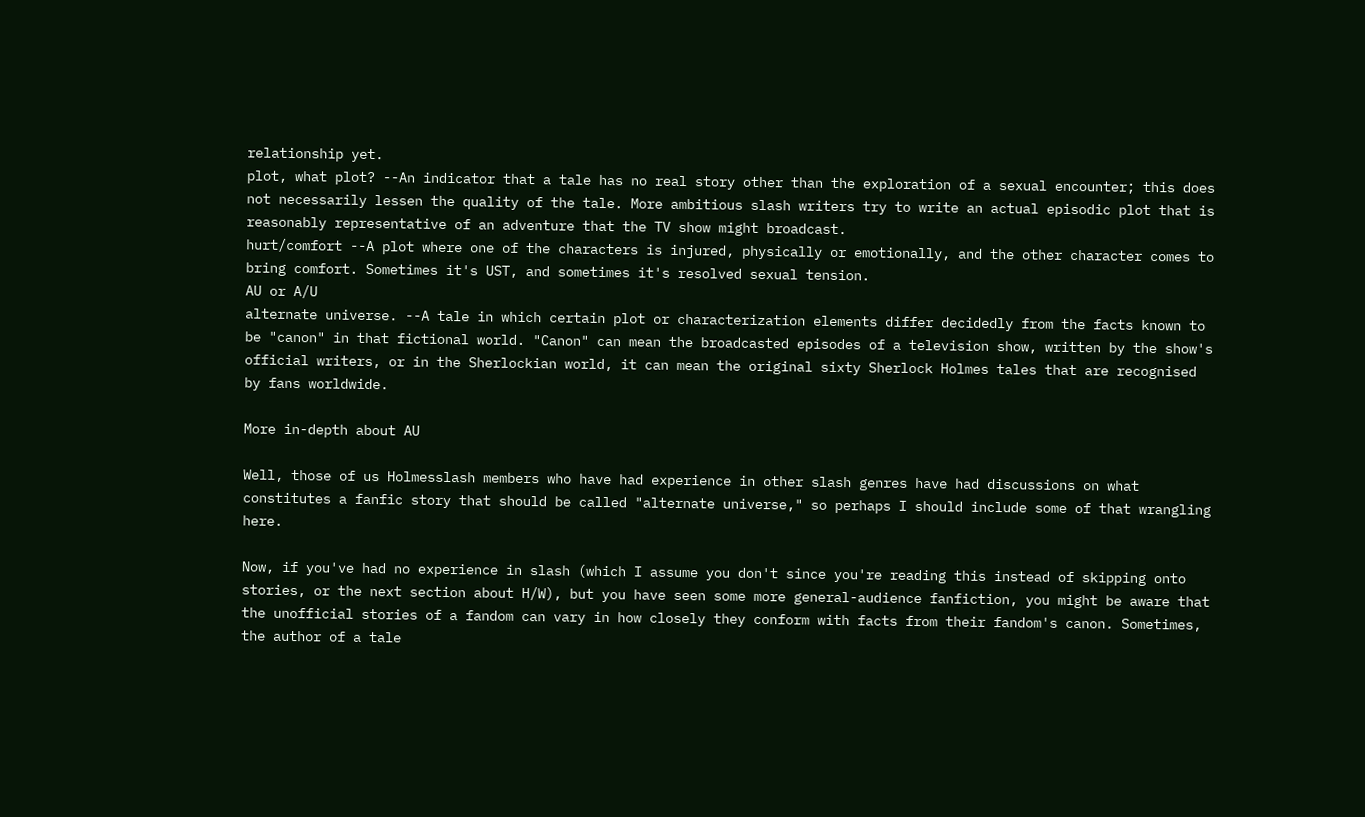relationship yet.
plot, what plot? --An indicator that a tale has no real story other than the exploration of a sexual encounter; this does not necessarily lessen the quality of the tale. More ambitious slash writers try to write an actual episodic plot that is reasonably representative of an adventure that the TV show might broadcast.
hurt/comfort --A plot where one of the characters is injured, physically or emotionally, and the other character comes to bring comfort. Sometimes it's UST, and sometimes it's resolved sexual tension.
AU or A/U
alternate universe. --A tale in which certain plot or characterization elements differ decidedly from the facts known to be "canon" in that fictional world. "Canon" can mean the broadcasted episodes of a television show, written by the show's official writers, or in the Sherlockian world, it can mean the original sixty Sherlock Holmes tales that are recognised by fans worldwide.

More in-depth about AU

Well, those of us Holmesslash members who have had experience in other slash genres have had discussions on what constitutes a fanfic story that should be called "alternate universe," so perhaps I should include some of that wrangling here.

Now, if you've had no experience in slash (which I assume you don't since you're reading this instead of skipping onto stories, or the next section about H/W), but you have seen some more general-audience fanfiction, you might be aware that the unofficial stories of a fandom can vary in how closely they conform with facts from their fandom's canon. Sometimes, the author of a tale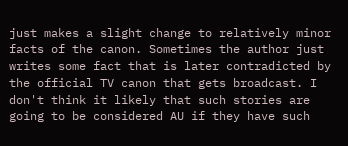just makes a slight change to relatively minor facts of the canon. Sometimes the author just writes some fact that is later contradicted by the official TV canon that gets broadcast. I don't think it likely that such stories are going to be considered AU if they have such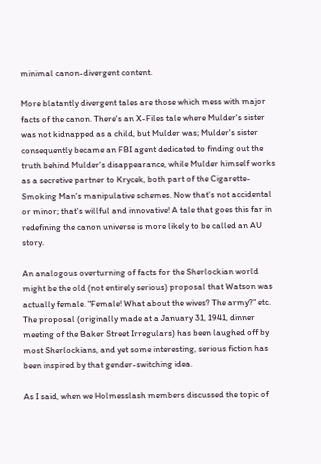minimal canon-divergent content.

More blatantly divergent tales are those which mess with major facts of the canon. There's an X-Files tale where Mulder's sister was not kidnapped as a child, but Mulder was; Mulder's sister consequently became an FBI agent dedicated to finding out the truth behind Mulder's disappearance, while Mulder himself works as a secretive partner to Krycek, both part of the Cigarette-Smoking Man's manipulative schemes. Now that's not accidental or minor; that's willful and innovative! A tale that goes this far in redefining the canon universe is more likely to be called an AU story.

An analogous overturning of facts for the Sherlockian world might be the old (not entirely serious) proposal that Watson was actually female. "Female! What about the wives? The army?" etc. The proposal (originally made at a January 31, 1941, dinner meeting of the Baker Street Irregulars) has been laughed off by most Sherlockians, and yet some interesting, serious fiction has been inspired by that gender-switching idea.

As I said, when we Holmesslash members discussed the topic of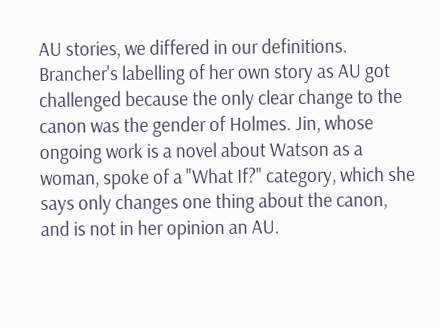AU stories, we differed in our definitions. Brancher's labelling of her own story as AU got challenged because the only clear change to the canon was the gender of Holmes. Jin, whose ongoing work is a novel about Watson as a woman, spoke of a "What If?" category, which she says only changes one thing about the canon, and is not in her opinion an AU.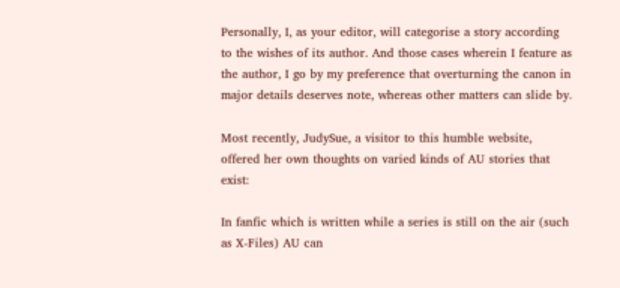Personally, I, as your editor, will categorise a story according to the wishes of its author. And those cases wherein I feature as the author, I go by my preference that overturning the canon in major details deserves note, whereas other matters can slide by.

Most recently, JudySue, a visitor to this humble website, offered her own thoughts on varied kinds of AU stories that exist:

In fanfic which is written while a series is still on the air (such as X-Files) AU can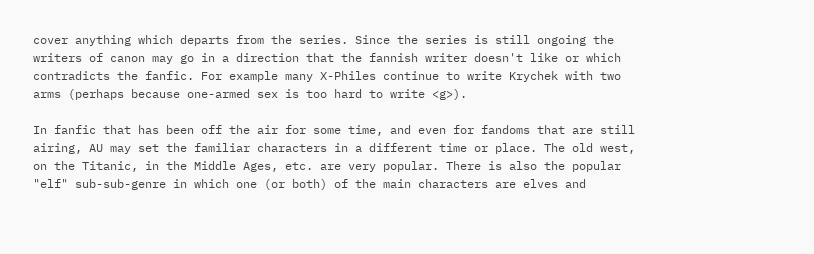cover anything which departs from the series. Since the series is still ongoing the writers of canon may go in a direction that the fannish writer doesn't like or which contradicts the fanfic. For example many X-Philes continue to write Krychek with two arms (perhaps because one-armed sex is too hard to write <g>).

In fanfic that has been off the air for some time, and even for fandoms that are still airing, AU may set the familiar characters in a different time or place. The old west, on the Titanic, in the Middle Ages, etc. are very popular. There is also the popular "elf" sub-sub-genre in which one (or both) of the main characters are elves and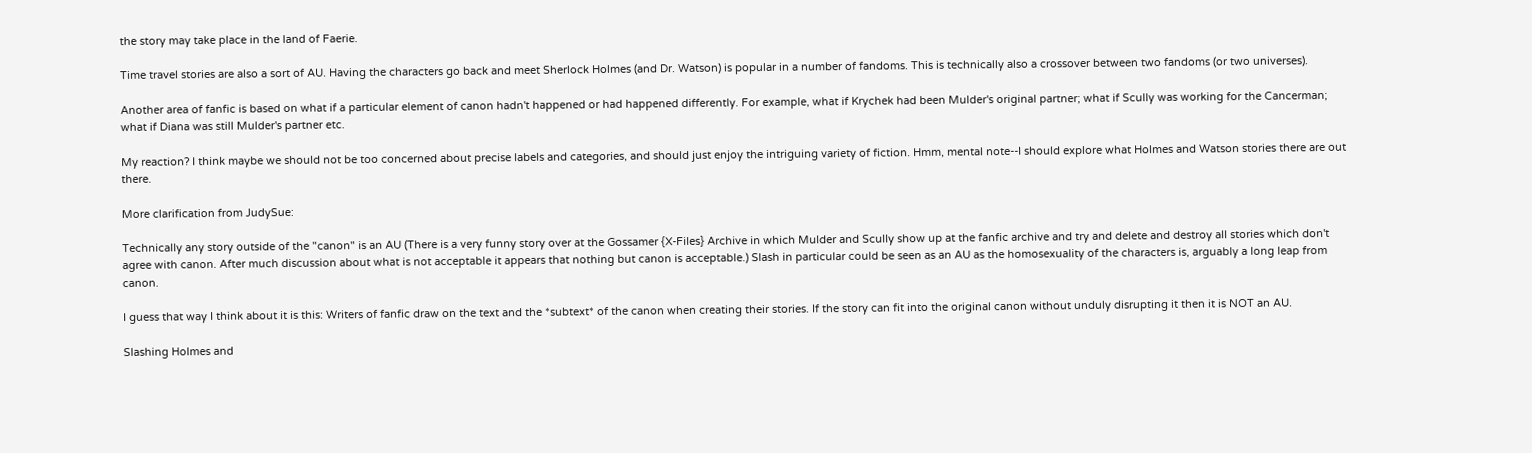the story may take place in the land of Faerie.

Time travel stories are also a sort of AU. Having the characters go back and meet Sherlock Holmes (and Dr. Watson) is popular in a number of fandoms. This is technically also a crossover between two fandoms (or two universes).

Another area of fanfic is based on what if a particular element of canon hadn't happened or had happened differently. For example, what if Krychek had been Mulder's original partner; what if Scully was working for the Cancerman; what if Diana was still Mulder's partner etc.

My reaction? I think maybe we should not be too concerned about precise labels and categories, and should just enjoy the intriguing variety of fiction. Hmm, mental note--I should explore what Holmes and Watson stories there are out there.

More clarification from JudySue:

Technically any story outside of the "canon" is an AU (There is a very funny story over at the Gossamer {X-Files} Archive in which Mulder and Scully show up at the fanfic archive and try and delete and destroy all stories which don't agree with canon. After much discussion about what is not acceptable it appears that nothing but canon is acceptable.) Slash in particular could be seen as an AU as the homosexuality of the characters is, arguably a long leap from canon.

I guess that way I think about it is this: Writers of fanfic draw on the text and the *subtext* of the canon when creating their stories. If the story can fit into the original canon without unduly disrupting it then it is NOT an AU.

Slashing Holmes and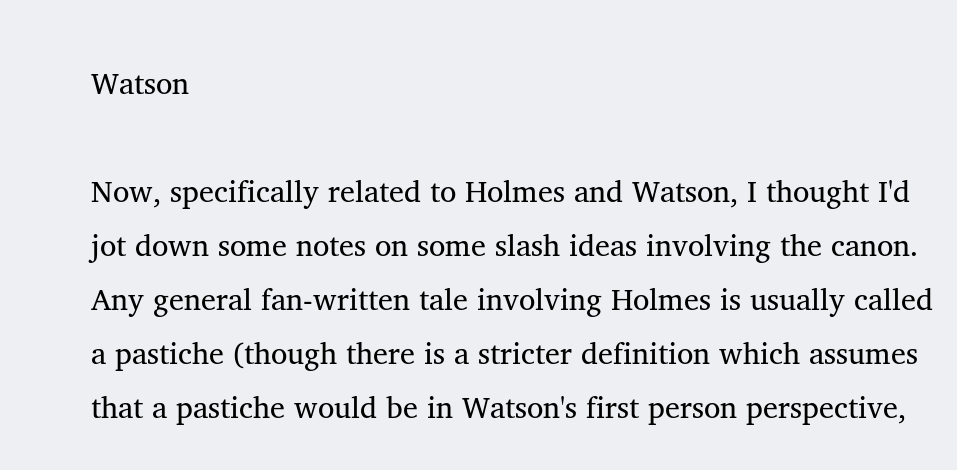Watson

Now, specifically related to Holmes and Watson, I thought I'd jot down some notes on some slash ideas involving the canon. Any general fan-written tale involving Holmes is usually called a pastiche (though there is a stricter definition which assumes that a pastiche would be in Watson's first person perspective,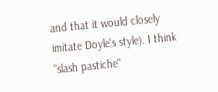and that it would closely imitate Doyle's style). I think "slash pastiche"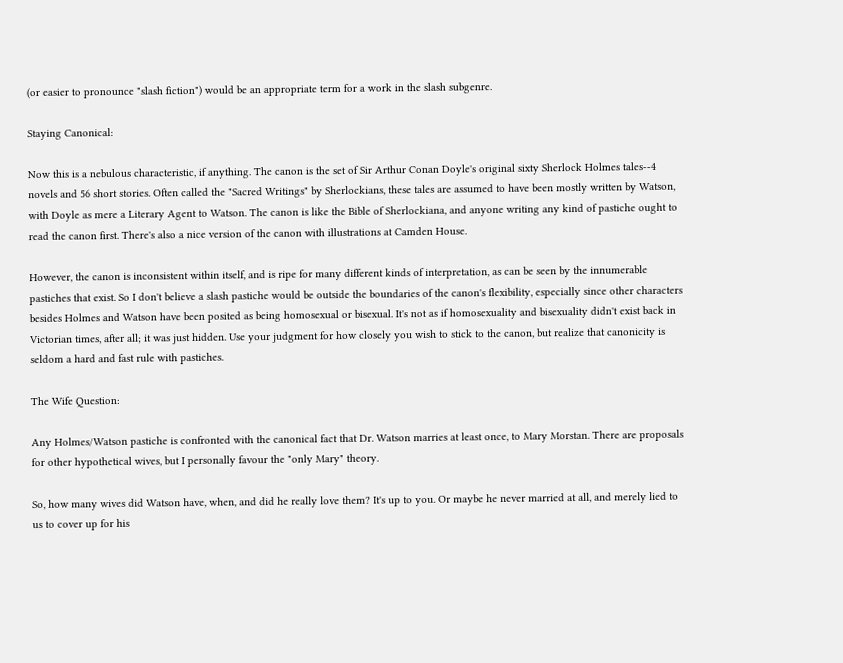(or easier to pronounce "slash fiction") would be an appropriate term for a work in the slash subgenre.

Staying Canonical:

Now this is a nebulous characteristic, if anything. The canon is the set of Sir Arthur Conan Doyle's original sixty Sherlock Holmes tales--4 novels and 56 short stories. Often called the "Sacred Writings" by Sherlockians, these tales are assumed to have been mostly written by Watson, with Doyle as mere a Literary Agent to Watson. The canon is like the Bible of Sherlockiana, and anyone writing any kind of pastiche ought to read the canon first. There's also a nice version of the canon with illustrations at Camden House.

However, the canon is inconsistent within itself, and is ripe for many different kinds of interpretation, as can be seen by the innumerable pastiches that exist. So I don't believe a slash pastiche would be outside the boundaries of the canon's flexibility, especially since other characters besides Holmes and Watson have been posited as being homosexual or bisexual. It's not as if homosexuality and bisexuality didn't exist back in Victorian times, after all; it was just hidden. Use your judgment for how closely you wish to stick to the canon, but realize that canonicity is seldom a hard and fast rule with pastiches.

The Wife Question:

Any Holmes/Watson pastiche is confronted with the canonical fact that Dr. Watson marries at least once, to Mary Morstan. There are proposals for other hypothetical wives, but I personally favour the "only Mary" theory.

So, how many wives did Watson have, when, and did he really love them? It's up to you. Or maybe he never married at all, and merely lied to us to cover up for his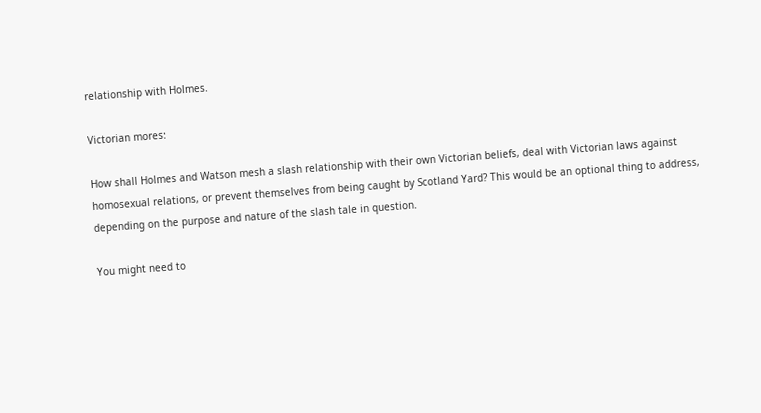relationship with Holmes.

Victorian mores:

How shall Holmes and Watson mesh a slash relationship with their own Victorian beliefs, deal with Victorian laws against homosexual relations, or prevent themselves from being caught by Scotland Yard? This would be an optional thing to address, depending on the purpose and nature of the slash tale in question.

You might need to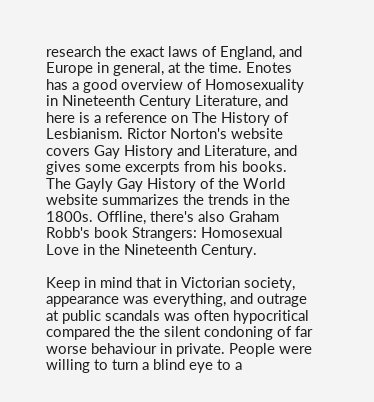research the exact laws of England, and Europe in general, at the time. Enotes has a good overview of Homosexuality in Nineteenth Century Literature, and here is a reference on The History of Lesbianism. Rictor Norton's website covers Gay History and Literature, and gives some excerpts from his books. The Gayly Gay History of the World website summarizes the trends in the 1800s. Offline, there's also Graham Robb's book Strangers: Homosexual Love in the Nineteenth Century.

Keep in mind that in Victorian society, appearance was everything, and outrage at public scandals was often hypocritical compared the the silent condoning of far worse behaviour in private. People were willing to turn a blind eye to a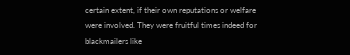certain extent, if their own reputations or welfare were involved. They were fruitful times indeed for blackmailers like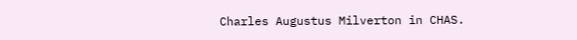Charles Augustus Milverton in CHAS.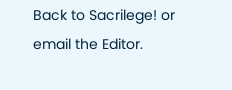Back to Sacrilege! or email the Editor.